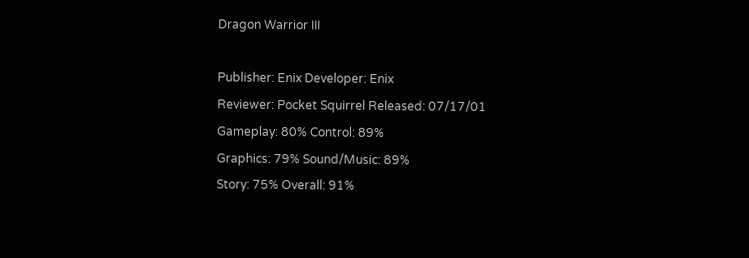Dragon Warrior III

Publisher: Enix Developer: Enix
Reviewer: Pocket Squirrel Released: 07/17/01
Gameplay: 80% Control: 89%
Graphics: 79% Sound/Music: 89%
Story: 75% Overall: 91%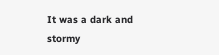It was a dark and stormy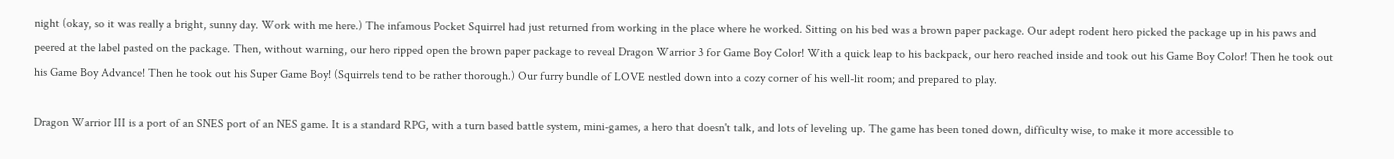night (okay, so it was really a bright, sunny day. Work with me here.) The infamous Pocket Squirrel had just returned from working in the place where he worked. Sitting on his bed was a brown paper package. Our adept rodent hero picked the package up in his paws and peered at the label pasted on the package. Then, without warning, our hero ripped open the brown paper package to reveal Dragon Warrior 3 for Game Boy Color! With a quick leap to his backpack, our hero reached inside and took out his Game Boy Color! Then he took out his Game Boy Advance! Then he took out his Super Game Boy! (Squirrels tend to be rather thorough.) Our furry bundle of LOVE nestled down into a cozy corner of his well-lit room; and prepared to play.

Dragon Warrior III is a port of an SNES port of an NES game. It is a standard RPG, with a turn based battle system, mini-games, a hero that doesn't talk, and lots of leveling up. The game has been toned down, difficulty wise, to make it more accessible to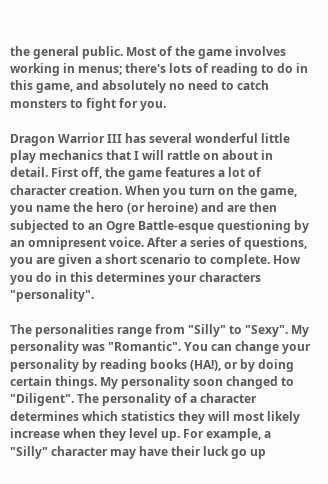the general public. Most of the game involves working in menus; there's lots of reading to do in this game, and absolutely no need to catch monsters to fight for you.

Dragon Warrior III has several wonderful little play mechanics that I will rattle on about in detail. First off, the game features a lot of character creation. When you turn on the game, you name the hero (or heroine) and are then subjected to an Ogre Battle-esque questioning by an omnipresent voice. After a series of questions, you are given a short scenario to complete. How you do in this determines your characters "personality".

The personalities range from "Silly" to "Sexy". My personality was "Romantic". You can change your personality by reading books (HA!), or by doing certain things. My personality soon changed to "Diligent". The personality of a character determines which statistics they will most likely increase when they level up. For example, a "Silly" character may have their luck go up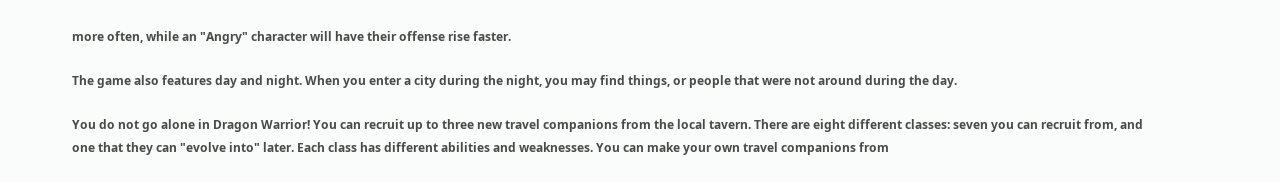more often, while an "Angry" character will have their offense rise faster.

The game also features day and night. When you enter a city during the night, you may find things, or people that were not around during the day.

You do not go alone in Dragon Warrior! You can recruit up to three new travel companions from the local tavern. There are eight different classes: seven you can recruit from, and one that they can "evolve into" later. Each class has different abilities and weaknesses. You can make your own travel companions from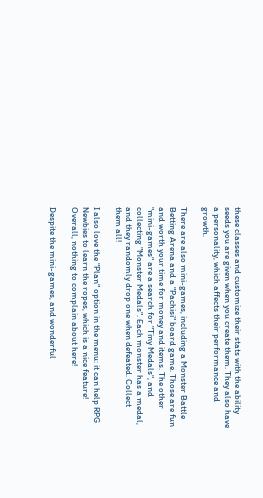these classes and customize their stats with the ability seeds you are given when you create them. They also have a personality, which affects their performance and growth.

There are also mini-games, including a Monster Battle Betting Arena and a "Pachisi" board game. Those are fun and worth your time for money and items. The other "mini-games" are a search for "Tiny Medals", and collecting "Monster Medals". Each monster has a medal, and they randomly drop one when defeated. Collect them all!

I also love the "Plan" option in the menu: it can help RPG Newbies to learn the ropes, which is a nice feature! Overall, nothing to complain about here!

Despite the mini-games, and wonderful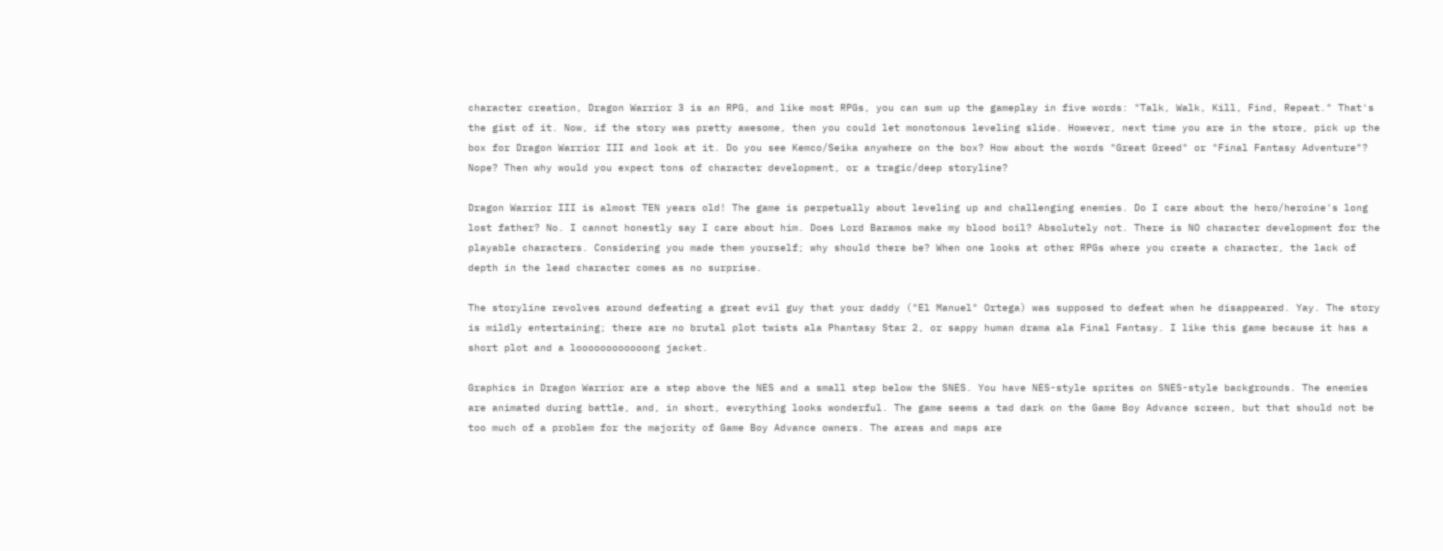character creation, Dragon Warrior 3 is an RPG, and like most RPGs, you can sum up the gameplay in five words: "Talk, Walk, Kill, Find, Repeat." That's the gist of it. Now, if the story was pretty awesome, then you could let monotonous leveling slide. However, next time you are in the store, pick up the box for Dragon Warrior III and look at it. Do you see Kemco/Seika anywhere on the box? How about the words "Great Greed" or "Final Fantasy Adventure"? Nope? Then why would you expect tons of character development, or a tragic/deep storyline?

Dragon Warrior III is almost TEN years old! The game is perpetually about leveling up and challenging enemies. Do I care about the hero/heroine's long lost father? No. I cannot honestly say I care about him. Does Lord Baramos make my blood boil? Absolutely not. There is NO character development for the playable characters. Considering you made them yourself; why should there be? When one looks at other RPGs where you create a character, the lack of depth in the lead character comes as no surprise.

The storyline revolves around defeating a great evil guy that your daddy ("El Manuel" Ortega) was supposed to defeat when he disappeared. Yay. The story is mildly entertaining; there are no brutal plot twists ala Phantasy Star 2, or sappy human drama ala Final Fantasy. I like this game because it has a short plot and a loooooooooooong jacket.

Graphics in Dragon Warrior are a step above the NES and a small step below the SNES. You have NES-style sprites on SNES-style backgrounds. The enemies are animated during battle, and, in short, everything looks wonderful. The game seems a tad dark on the Game Boy Advance screen, but that should not be too much of a problem for the majority of Game Boy Advance owners. The areas and maps are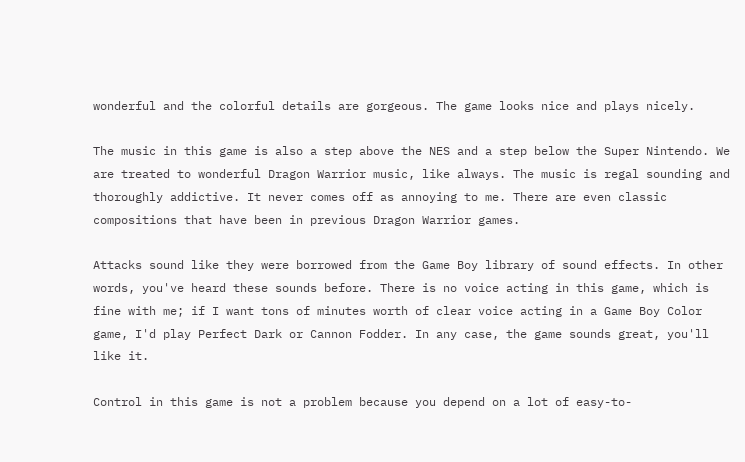wonderful and the colorful details are gorgeous. The game looks nice and plays nicely.

The music in this game is also a step above the NES and a step below the Super Nintendo. We are treated to wonderful Dragon Warrior music, like always. The music is regal sounding and thoroughly addictive. It never comes off as annoying to me. There are even classic compositions that have been in previous Dragon Warrior games.

Attacks sound like they were borrowed from the Game Boy library of sound effects. In other words, you've heard these sounds before. There is no voice acting in this game, which is fine with me; if I want tons of minutes worth of clear voice acting in a Game Boy Color game, I'd play Perfect Dark or Cannon Fodder. In any case, the game sounds great, you'll like it.

Control in this game is not a problem because you depend on a lot of easy-to-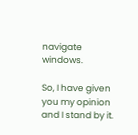navigate windows.

So, I have given you my opinion and I stand by it.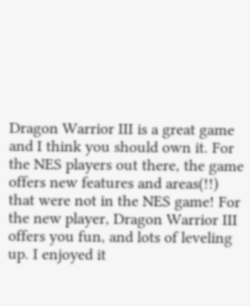Dragon Warrior III is a great game and I think you should own it. For the NES players out there, the game offers new features and areas(!!) that were not in the NES game! For the new player, Dragon Warrior III offers you fun, and lots of leveling up. I enjoyed it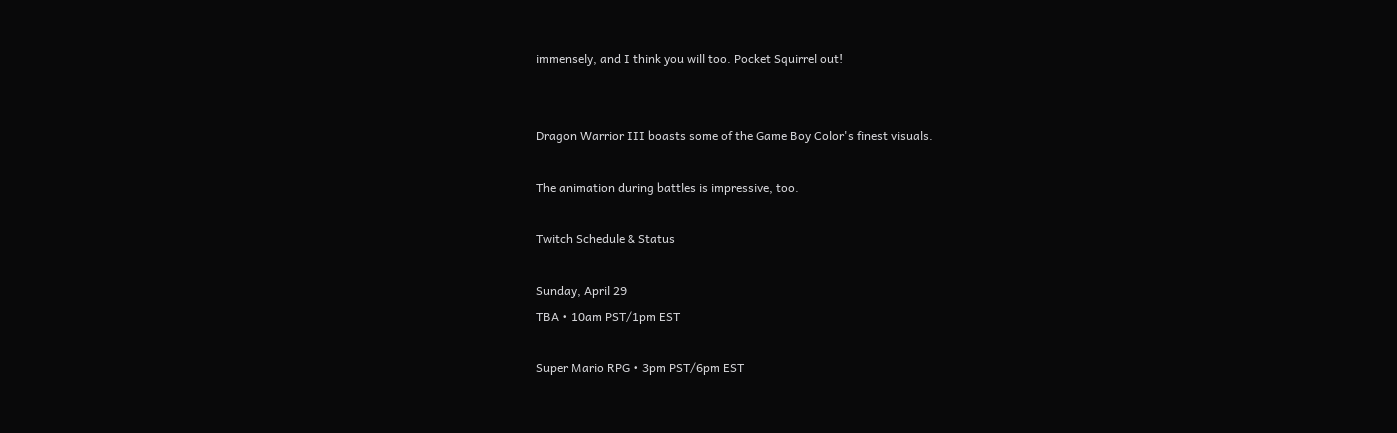immensely, and I think you will too. Pocket Squirrel out!


Dragon Warrior III boasts some of the Game Boy Color's finest visuals.

The animation during battles is impressive, too.

Twitch Schedule & Status

Sunday, April 29
TBA • 10am PST/1pm EST

Super Mario RPG • 3pm PST/6pm EST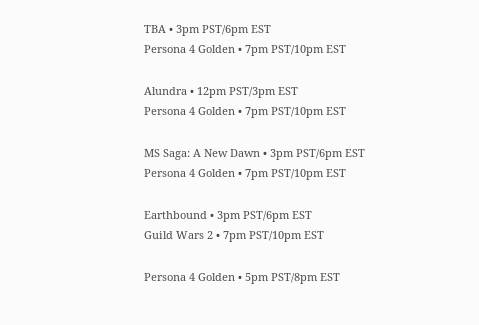TBA • 3pm PST/6pm EST
Persona 4 Golden • 7pm PST/10pm EST

Alundra • 12pm PST/3pm EST
Persona 4 Golden • 7pm PST/10pm EST

MS Saga: A New Dawn • 3pm PST/6pm EST
Persona 4 Golden • 7pm PST/10pm EST

Earthbound • 3pm PST/6pm EST
Guild Wars 2 • 7pm PST/10pm EST

Persona 4 Golden • 5pm PST/8pm EST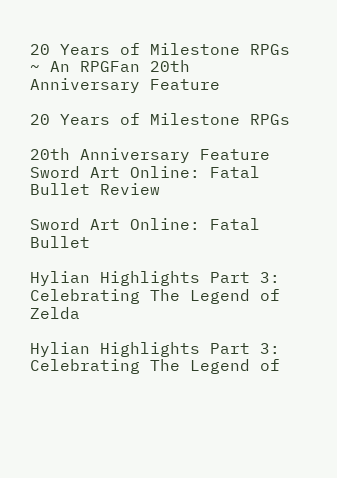20 Years of Milestone RPGs ~ An RPGFan 20th Anniversary Feature

20 Years of Milestone RPGs

20th Anniversary Feature
Sword Art Online: Fatal Bullet Review

Sword Art Online: Fatal Bullet

Hylian Highlights Part 3: Celebrating The Legend of Zelda

Hylian Highlights Part 3: Celebrating The Legend of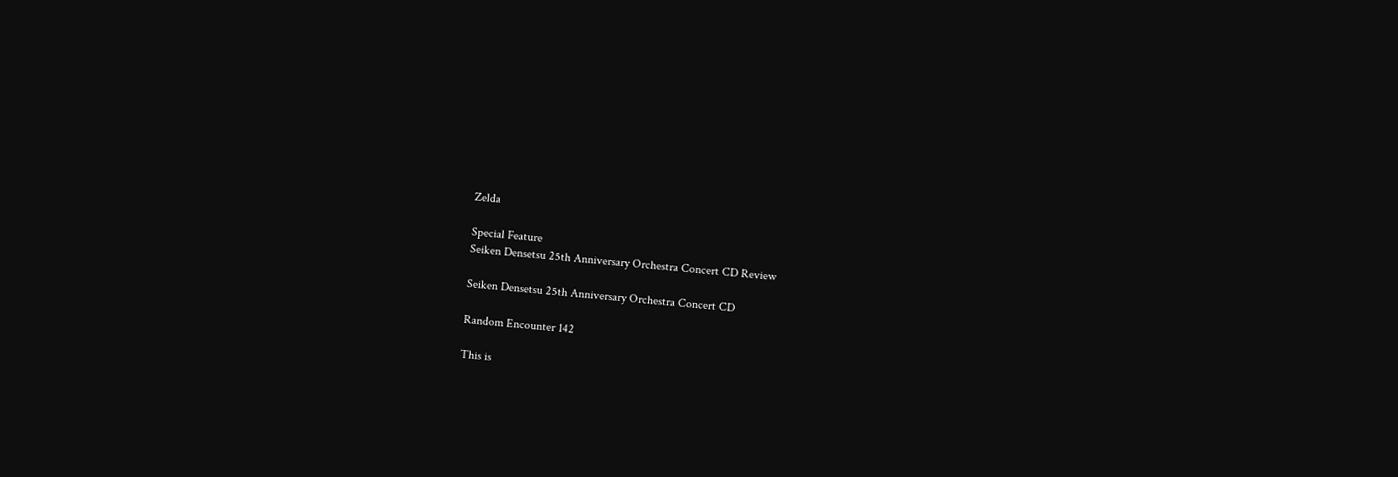Zelda

Special Feature
Seiken Densetsu 25th Anniversary Orchestra Concert CD Review

Seiken Densetsu 25th Anniversary Orchestra Concert CD

Random Encounter 142

This is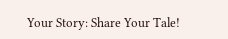Your Story: Share Your Tale!